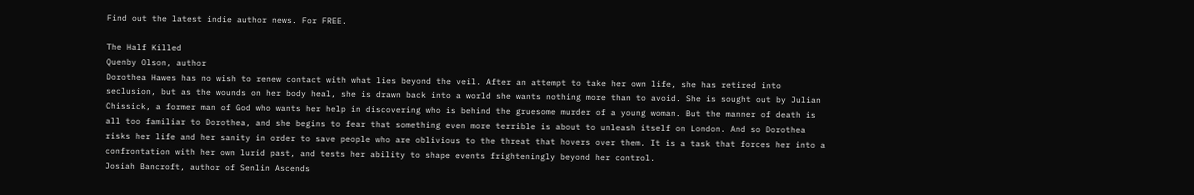Find out the latest indie author news. For FREE.

The Half Killed
Quenby Olson, author
Dorothea Hawes has no wish to renew contact with what lies beyond the veil. After an attempt to take her own life, she has retired into seclusion, but as the wounds on her body heal, she is drawn back into a world she wants nothing more than to avoid. She is sought out by Julian Chissick, a former man of God who wants her help in discovering who is behind the gruesome murder of a young woman. But the manner of death is all too familiar to Dorothea, and she begins to fear that something even more terrible is about to unleash itself on London. And so Dorothea risks her life and her sanity in order to save people who are oblivious to the threat that hovers over them. It is a task that forces her into a confrontation with her own lurid past, and tests her ability to shape events frighteningly beyond her control.
Josiah Bancroft, author of Senlin Ascends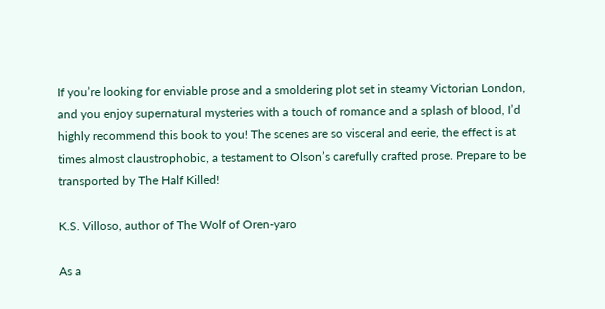If you’re looking for enviable prose and a smoldering plot set in steamy Victorian London, and you enjoy supernatural mysteries with a touch of romance and a splash of blood, I’d highly recommend this book to you! The scenes are so visceral and eerie, the effect is at times almost claustrophobic, a testament to Olson’s carefully crafted prose. Prepare to be transported by The Half Killed!

K.S. Villoso, author of The Wolf of Oren-yaro

As a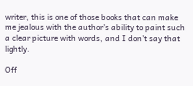writer, this is one of those books that can make me jealous with the author's ability to paint such a clear picture with words, and I don't say that lightly.

Off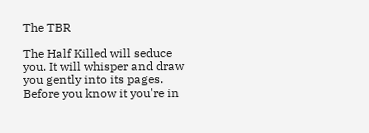The TBR

The Half Killed will seduce you. It will whisper and draw you gently into its pages. Before you know it you're in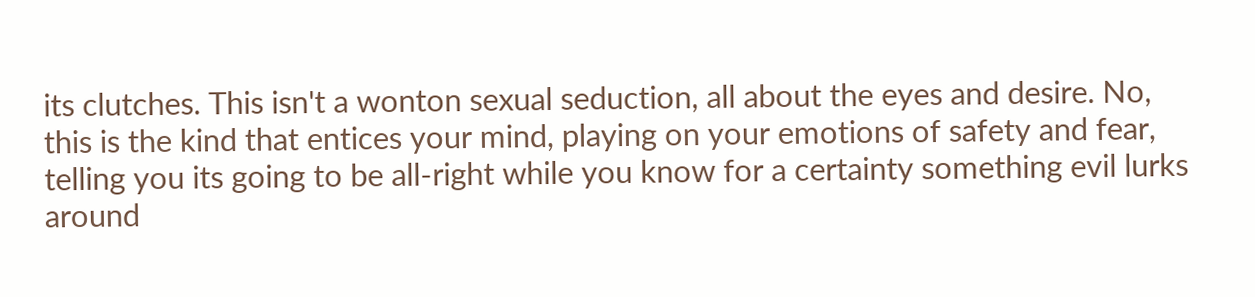its clutches. This isn't a wonton sexual seduction, all about the eyes and desire. No, this is the kind that entices your mind, playing on your emotions of safety and fear, telling you its going to be all-right while you know for a certainty something evil lurks around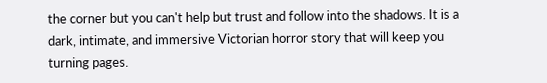the corner but you can't help but trust and follow into the shadows. It is a dark, intimate, and immersive Victorian horror story that will keep you turning pages.